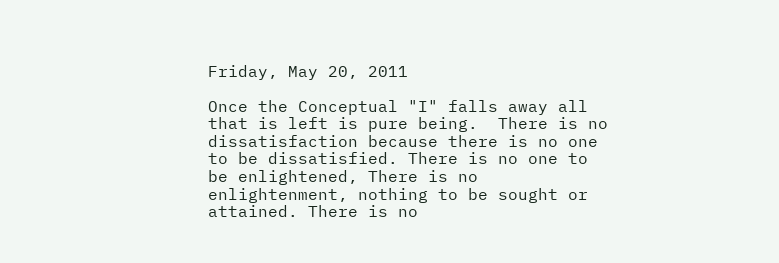Friday, May 20, 2011

Once the Conceptual "I" falls away all that is left is pure being.  There is no dissatisfaction because there is no one to be dissatisfied. There is no one to be enlightened, There is no enlightenment, nothing to be sought or attained. There is no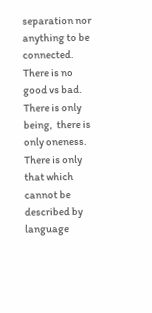separation nor anything to be connected. There is no good vs bad. There is only being,  there is only oneness. There is only that which cannot be described by language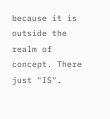because it is outside the realm of concept. There just "IS".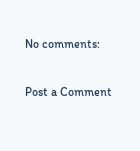No comments:

Post a Comment